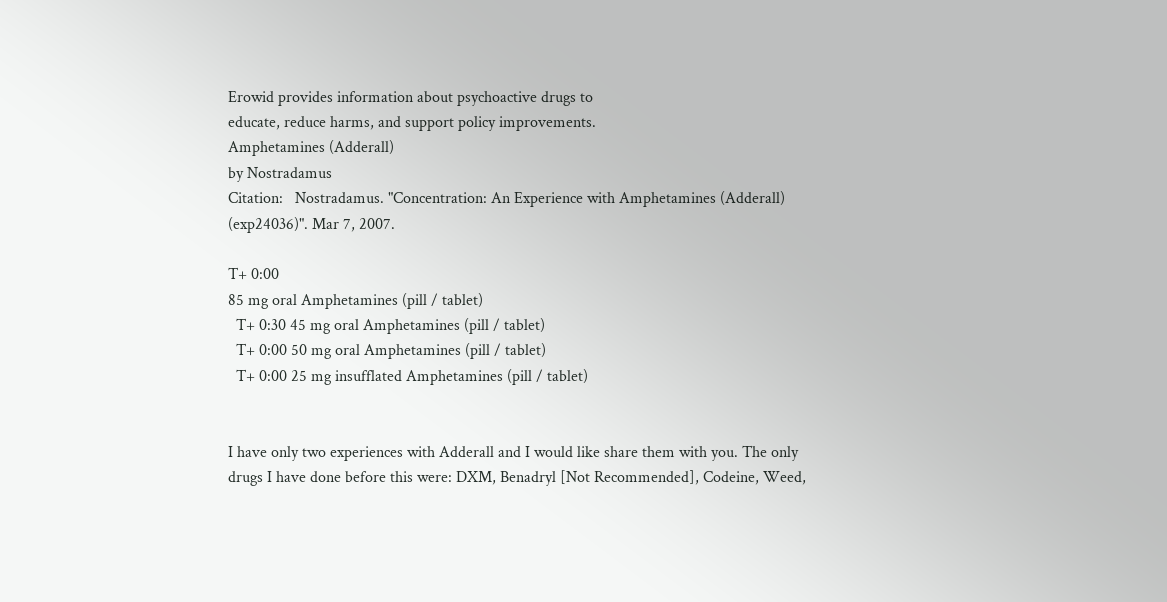Erowid provides information about psychoactive drugs to
educate, reduce harms, and support policy improvements.
Amphetamines (Adderall)
by Nostradamus
Citation:   Nostradamus. "Concentration: An Experience with Amphetamines (Adderall) (exp24036)". Mar 7, 2007.

T+ 0:00
85 mg oral Amphetamines (pill / tablet)
  T+ 0:30 45 mg oral Amphetamines (pill / tablet)
  T+ 0:00 50 mg oral Amphetamines (pill / tablet)
  T+ 0:00 25 mg insufflated Amphetamines (pill / tablet)


I have only two experiences with Adderall and I would like share them with you. The only drugs I have done before this were: DXM, Benadryl [Not Recommended], Codeine, Weed,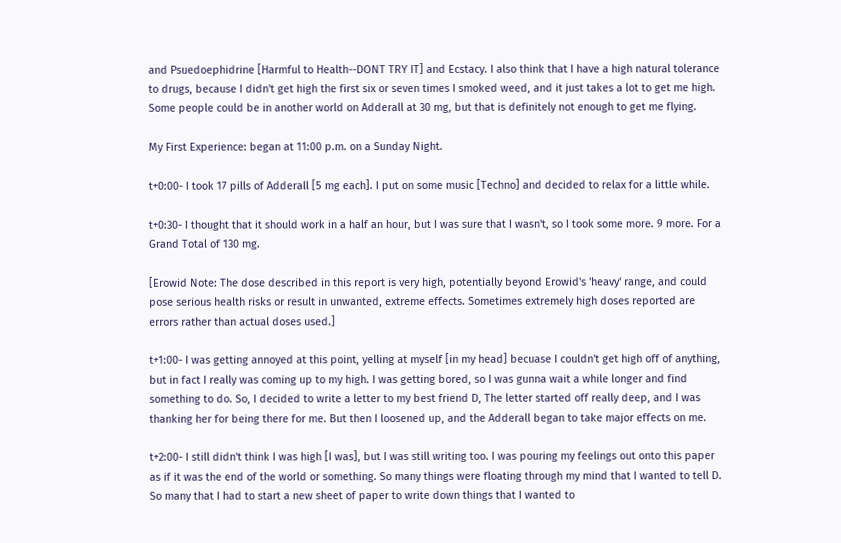and Psuedoephidrine [Harmful to Health--DONT TRY IT] and Ecstacy. I also think that I have a high natural tolerance to drugs, because I didn't get high the first six or seven times I smoked weed, and it just takes a lot to get me high. Some people could be in another world on Adderall at 30 mg, but that is definitely not enough to get me flying.

My First Experience: began at 11:00 p.m. on a Sunday Night.

t+0:00- I took 17 pills of Adderall [5 mg each]. I put on some music [Techno] and decided to relax for a little while.

t+0:30- I thought that it should work in a half an hour, but I was sure that I wasn't, so I took some more. 9 more. For a Grand Total of 130 mg.

[Erowid Note: The dose described in this report is very high, potentially beyond Erowid's 'heavy' range, and could pose serious health risks or result in unwanted, extreme effects. Sometimes extremely high doses reported are errors rather than actual doses used.]

t+1:00- I was getting annoyed at this point, yelling at myself [in my head] becuase I couldn't get high off of anything, but in fact I really was coming up to my high. I was getting bored, so I was gunna wait a while longer and find something to do. So, I decided to write a letter to my best friend D, The letter started off really deep, and I was thanking her for being there for me. But then I loosened up, and the Adderall began to take major effects on me.

t+2:00- I still didn't think I was high [I was], but I was still writing too. I was pouring my feelings out onto this paper as if it was the end of the world or something. So many things were floating through my mind that I wanted to tell D. So many that I had to start a new sheet of paper to write down things that I wanted to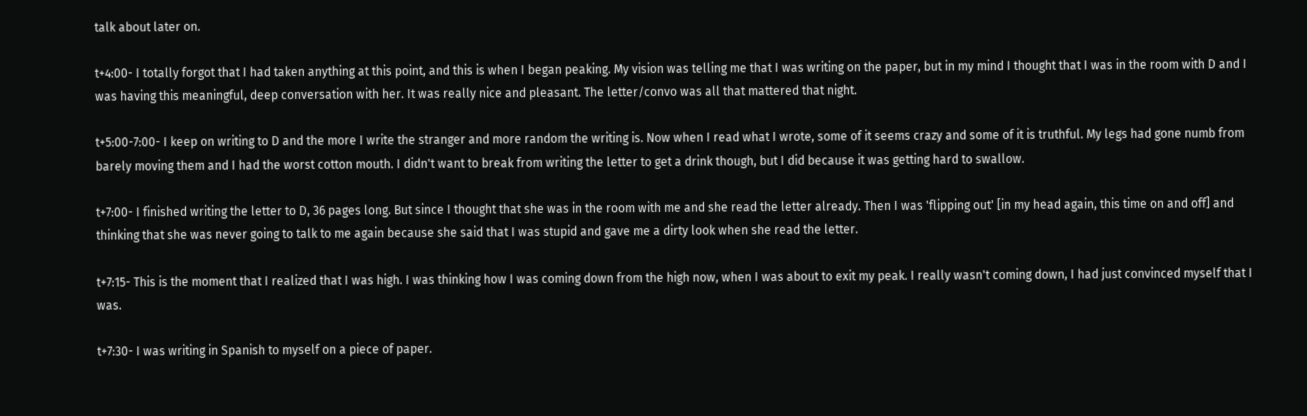talk about later on.

t+4:00- I totally forgot that I had taken anything at this point, and this is when I began peaking. My vision was telling me that I was writing on the paper, but in my mind I thought that I was in the room with D and I was having this meaningful, deep conversation with her. It was really nice and pleasant. The letter/convo was all that mattered that night.

t+5:00-7:00- I keep on writing to D and the more I write the stranger and more random the writing is. Now when I read what I wrote, some of it seems crazy and some of it is truthful. My legs had gone numb from barely moving them and I had the worst cotton mouth. I didn't want to break from writing the letter to get a drink though, but I did because it was getting hard to swallow.

t+7:00- I finished writing the letter to D, 36 pages long. But since I thought that she was in the room with me and she read the letter already. Then I was 'flipping out' [in my head again, this time on and off] and thinking that she was never going to talk to me again because she said that I was stupid and gave me a dirty look when she read the letter.

t+7:15- This is the moment that I realized that I was high. I was thinking how I was coming down from the high now, when I was about to exit my peak. I really wasn't coming down, I had just convinced myself that I was.

t+7:30- I was writing in Spanish to myself on a piece of paper.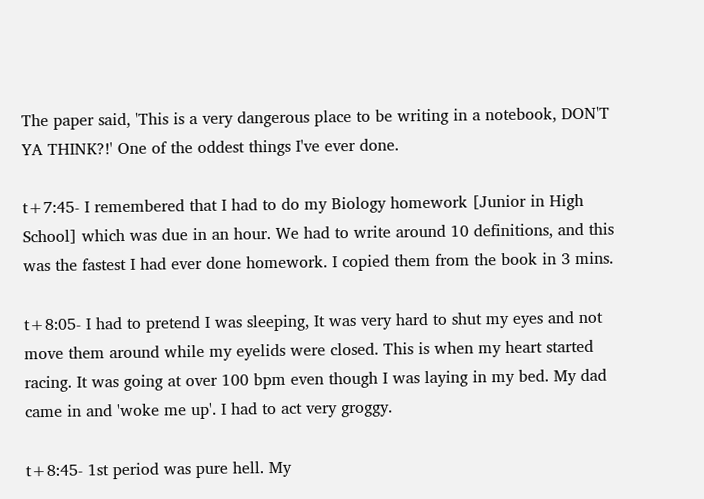The paper said, 'This is a very dangerous place to be writing in a notebook, DON'T YA THINK?!' One of the oddest things I've ever done.

t+7:45- I remembered that I had to do my Biology homework [Junior in High School] which was due in an hour. We had to write around 10 definitions, and this was the fastest I had ever done homework. I copied them from the book in 3 mins.

t+8:05- I had to pretend I was sleeping, It was very hard to shut my eyes and not move them around while my eyelids were closed. This is when my heart started racing. It was going at over 100 bpm even though I was laying in my bed. My dad came in and 'woke me up'. I had to act very groggy.

t+8:45- 1st period was pure hell. My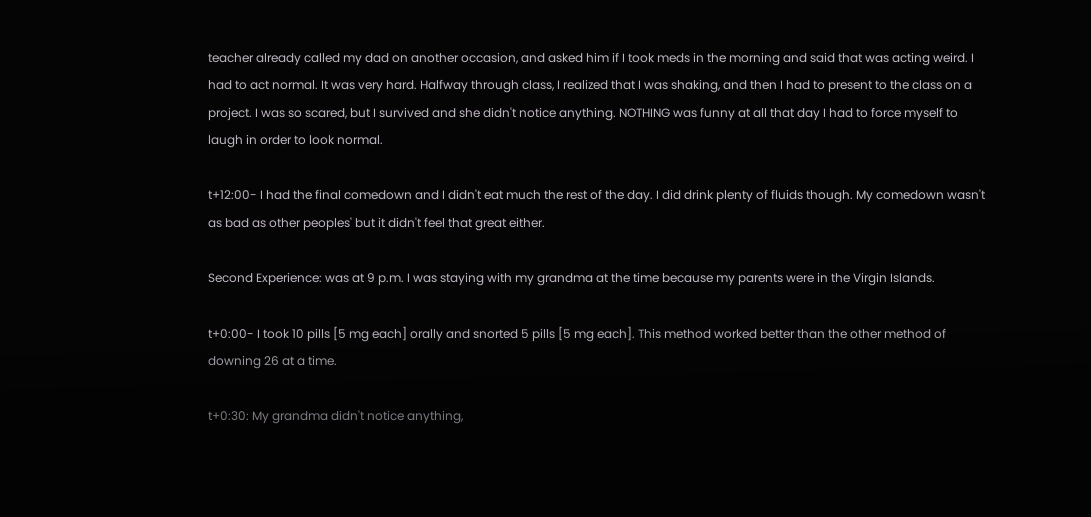teacher already called my dad on another occasion, and asked him if I took meds in the morning and said that was acting weird. I had to act normal. It was very hard. Halfway through class, I realized that I was shaking, and then I had to present to the class on a project. I was so scared, but I survived and she didn't notice anything. NOTHING was funny at all that day I had to force myself to laugh in order to look normal.

t+12:00- I had the final comedown and I didn't eat much the rest of the day. I did drink plenty of fluids though. My comedown wasn't as bad as other peoples' but it didn't feel that great either.

Second Experience: was at 9 p.m. I was staying with my grandma at the time because my parents were in the Virgin Islands.

t+0:00- I took 10 pills [5 mg each] orally and snorted 5 pills [5 mg each]. This method worked better than the other method of downing 26 at a time.

t+0:30: My grandma didn't notice anything,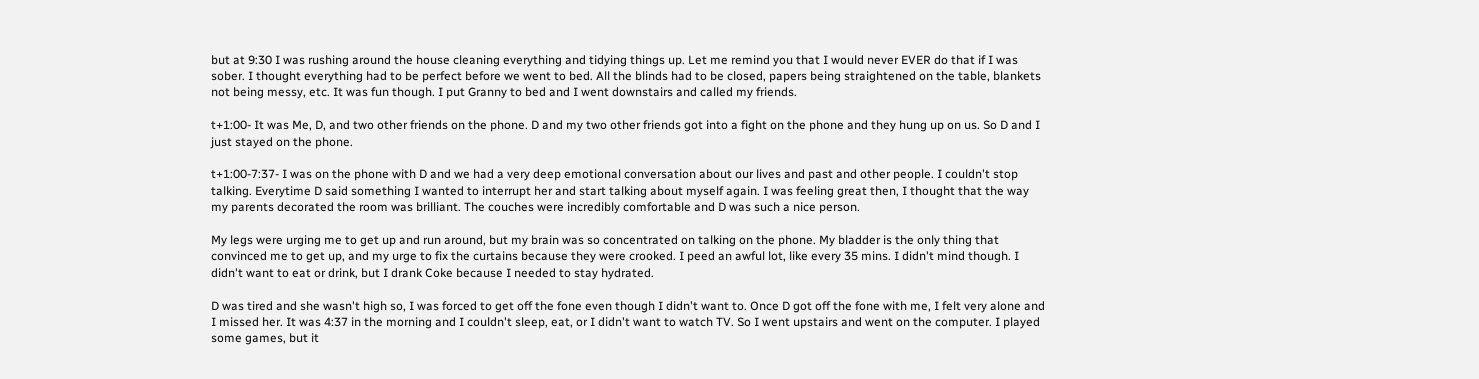but at 9:30 I was rushing around the house cleaning everything and tidying things up. Let me remind you that I would never EVER do that if I was sober. I thought everything had to be perfect before we went to bed. All the blinds had to be closed, papers being straightened on the table, blankets not being messy, etc. It was fun though. I put Granny to bed and I went downstairs and called my friends.

t+1:00- It was Me, D, and two other friends on the phone. D and my two other friends got into a fight on the phone and they hung up on us. So D and I just stayed on the phone.

t+1:00-7:37- I was on the phone with D and we had a very deep emotional conversation about our lives and past and other people. I couldn't stop talking. Everytime D said something I wanted to interrupt her and start talking about myself again. I was feeling great then, I thought that the way my parents decorated the room was brilliant. The couches were incredibly comfortable and D was such a nice person.

My legs were urging me to get up and run around, but my brain was so concentrated on talking on the phone. My bladder is the only thing that convinced me to get up, and my urge to fix the curtains because they were crooked. I peed an awful lot, like every 35 mins. I didn't mind though. I didn't want to eat or drink, but I drank Coke because I needed to stay hydrated.

D was tired and she wasn't high so, I was forced to get off the fone even though I didn't want to. Once D got off the fone with me, I felt very alone and I missed her. It was 4:37 in the morning and I couldn't sleep, eat, or I didn't want to watch TV. So I went upstairs and went on the computer. I played some games, but it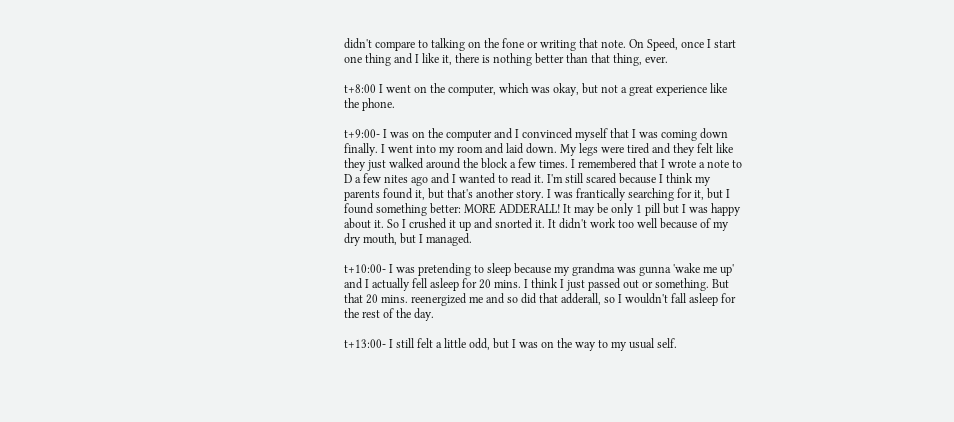didn't compare to talking on the fone or writing that note. On Speed, once I start one thing and I like it, there is nothing better than that thing, ever.

t+8:00 I went on the computer, which was okay, but not a great experience like the phone.

t+9:00- I was on the computer and I convinced myself that I was coming down finally. I went into my room and laid down. My legs were tired and they felt like they just walked around the block a few times. I remembered that I wrote a note to D a few nites ago and I wanted to read it. I'm still scared because I think my parents found it, but that's another story. I was frantically searching for it, but I found something better: MORE ADDERALL! It may be only 1 pill but I was happy about it. So I crushed it up and snorted it. It didn't work too well because of my dry mouth, but I managed.

t+10:00- I was pretending to sleep because my grandma was gunna 'wake me up' and I actually fell asleep for 20 mins. I think I just passed out or something. But that 20 mins. reenergized me and so did that adderall, so I wouldn't fall asleep for the rest of the day.

t+13:00- I still felt a little odd, but I was on the way to my usual self.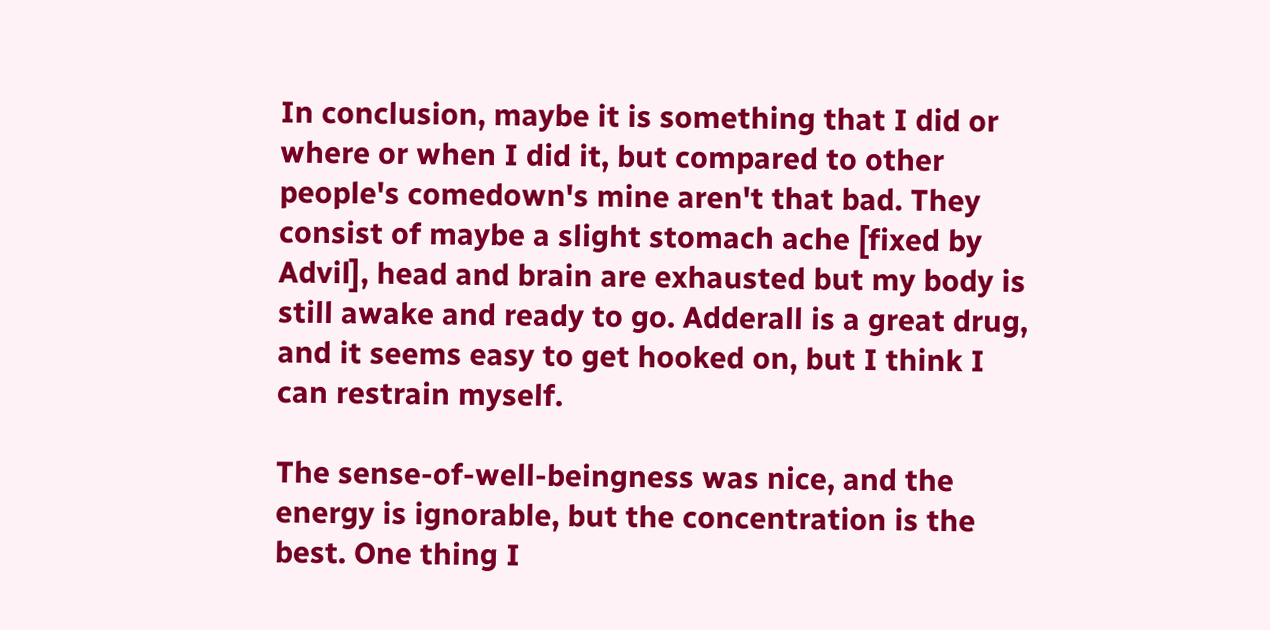In conclusion, maybe it is something that I did or where or when I did it, but compared to other people's comedown's mine aren't that bad. They consist of maybe a slight stomach ache [fixed by Advil], head and brain are exhausted but my body is still awake and ready to go. Adderall is a great drug, and it seems easy to get hooked on, but I think I can restrain myself.

The sense-of-well-beingness was nice, and the energy is ignorable, but the concentration is the best. One thing I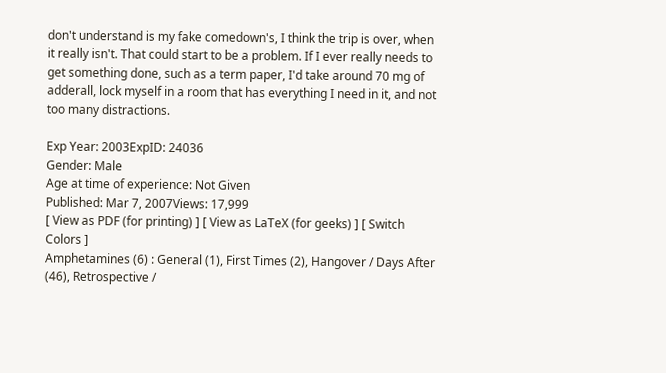don't understand is my fake comedown's, I think the trip is over, when it really isn't. That could start to be a problem. If I ever really needs to get something done, such as a term paper, I'd take around 70 mg of adderall, lock myself in a room that has everything I need in it, and not too many distractions.

Exp Year: 2003ExpID: 24036
Gender: Male
Age at time of experience: Not Given
Published: Mar 7, 2007Views: 17,999
[ View as PDF (for printing) ] [ View as LaTeX (for geeks) ] [ Switch Colors ]
Amphetamines (6) : General (1), First Times (2), Hangover / Days After (46), Retrospective /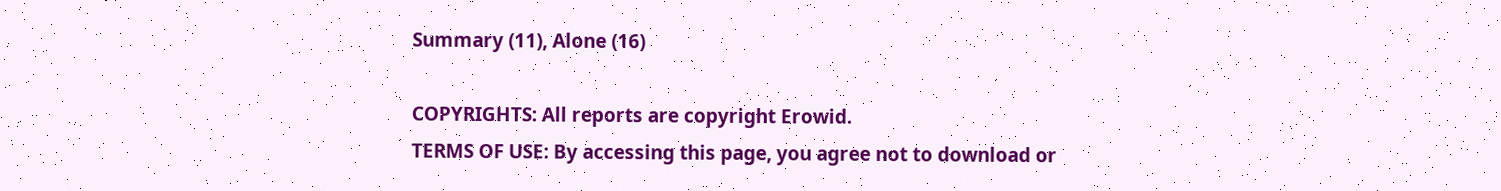Summary (11), Alone (16)

COPYRIGHTS: All reports are copyright Erowid.
TERMS OF USE: By accessing this page, you agree not to download or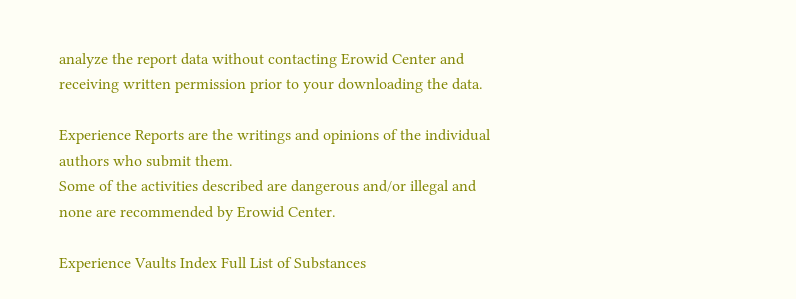analyze the report data without contacting Erowid Center and receiving written permission prior to your downloading the data.

Experience Reports are the writings and opinions of the individual authors who submit them.
Some of the activities described are dangerous and/or illegal and none are recommended by Erowid Center.

Experience Vaults Index Full List of Substances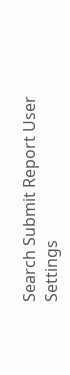Search Submit Report User Settings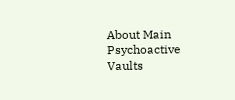About Main Psychoactive Vaults